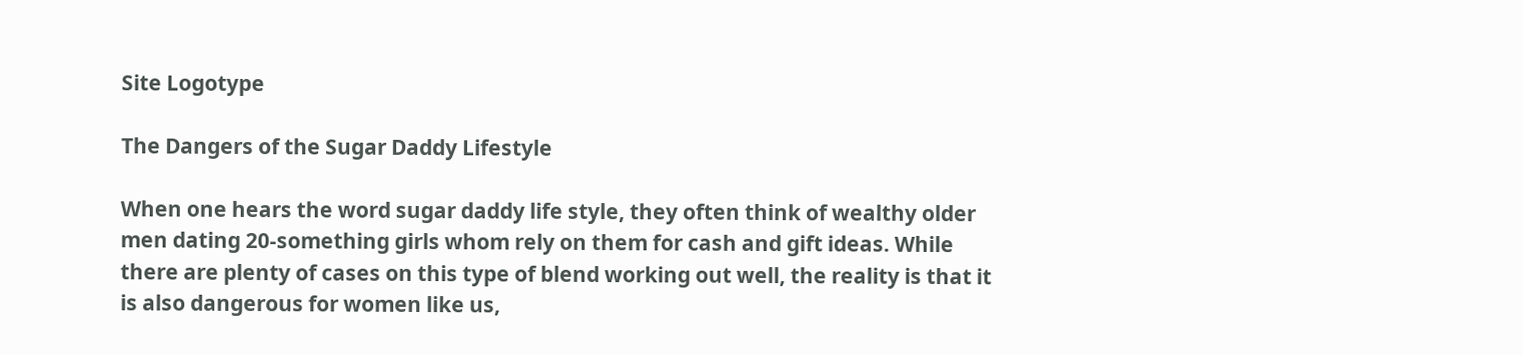Site Logotype

The Dangers of the Sugar Daddy Lifestyle

When one hears the word sugar daddy life style, they often think of wealthy older men dating 20-something girls whom rely on them for cash and gift ideas. While there are plenty of cases on this type of blend working out well, the reality is that it is also dangerous for women like us,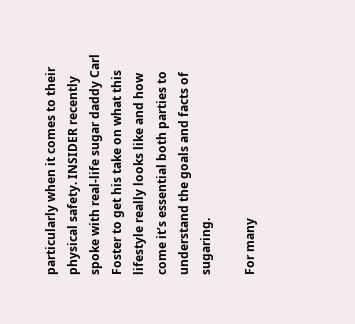particularly when it comes to their physical safety. INSIDER recently spoke with real-life sugar daddy Carl Foster to get his take on what this lifestyle really looks like and how come it’s essential both parties to understand the goals and facts of sugaring.

For many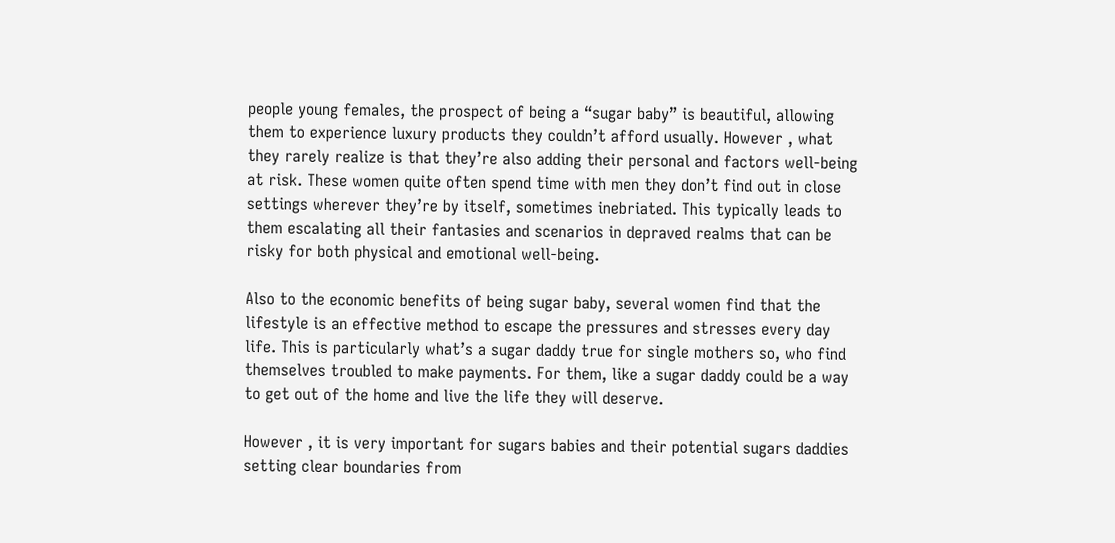people young females, the prospect of being a “sugar baby” is beautiful, allowing them to experience luxury products they couldn’t afford usually. However , what they rarely realize is that they’re also adding their personal and factors well-being at risk. These women quite often spend time with men they don’t find out in close settings wherever they’re by itself, sometimes inebriated. This typically leads to them escalating all their fantasies and scenarios in depraved realms that can be risky for both physical and emotional well-being.

Also to the economic benefits of being sugar baby, several women find that the lifestyle is an effective method to escape the pressures and stresses every day life. This is particularly what’s a sugar daddy true for single mothers so, who find themselves troubled to make payments. For them, like a sugar daddy could be a way to get out of the home and live the life they will deserve.

However , it is very important for sugars babies and their potential sugars daddies setting clear boundaries from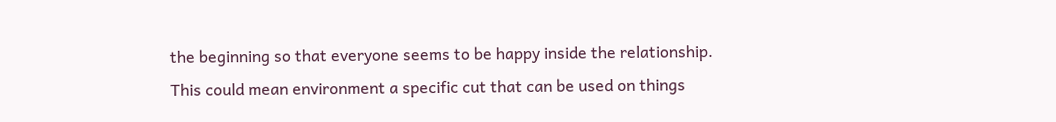the beginning so that everyone seems to be happy inside the relationship. This could mean environment a specific cut that can be used on things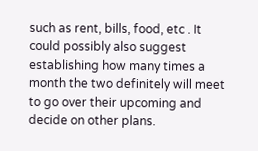such as rent, bills, food, etc . It could possibly also suggest establishing how many times a month the two definitely will meet to go over their upcoming and decide on other plans.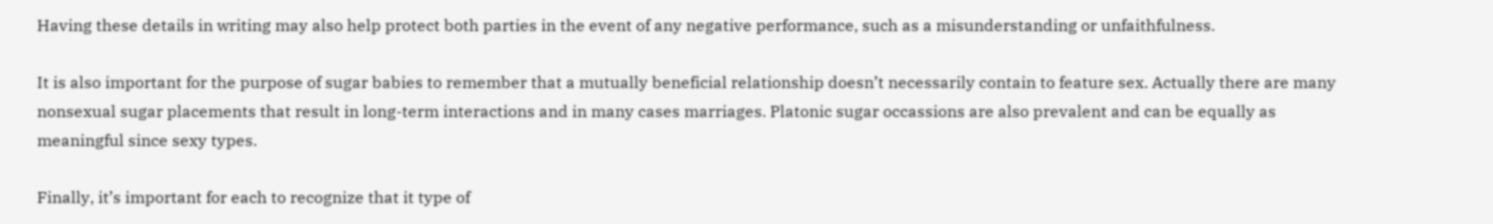Having these details in writing may also help protect both parties in the event of any negative performance, such as a misunderstanding or unfaithfulness.

It is also important for the purpose of sugar babies to remember that a mutually beneficial relationship doesn’t necessarily contain to feature sex. Actually there are many nonsexual sugar placements that result in long-term interactions and in many cases marriages. Platonic sugar occassions are also prevalent and can be equally as meaningful since sexy types.

Finally, it’s important for each to recognize that it type of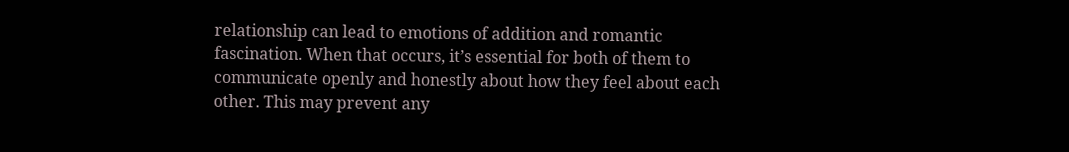relationship can lead to emotions of addition and romantic fascination. When that occurs, it’s essential for both of them to communicate openly and honestly about how they feel about each other. This may prevent any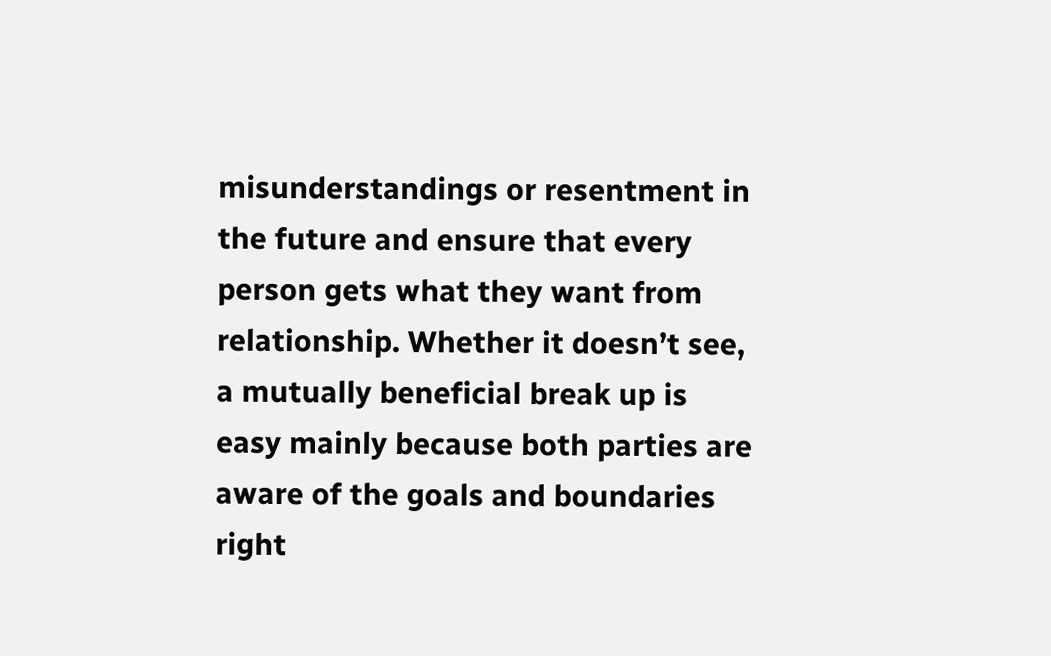misunderstandings or resentment in the future and ensure that every person gets what they want from relationship. Whether it doesn’t see, a mutually beneficial break up is easy mainly because both parties are aware of the goals and boundaries right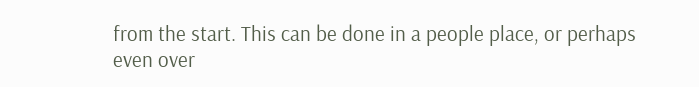from the start. This can be done in a people place, or perhaps even over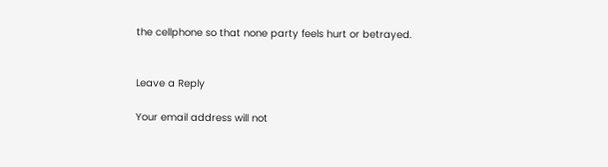the cellphone so that none party feels hurt or betrayed.


Leave a Reply

Your email address will not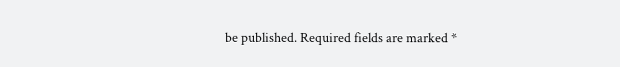be published. Required fields are marked *